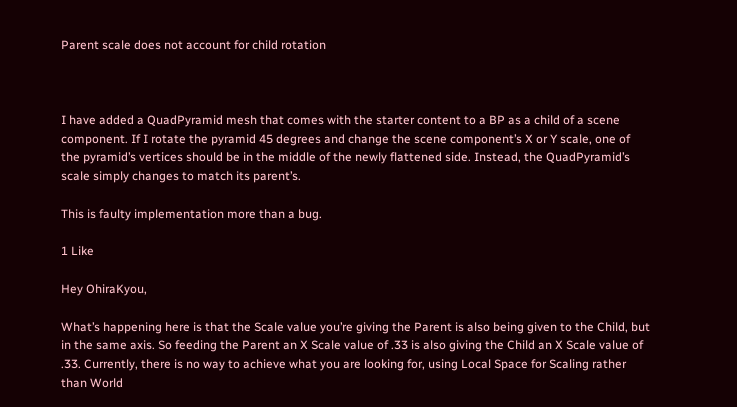Parent scale does not account for child rotation



I have added a QuadPyramid mesh that comes with the starter content to a BP as a child of a scene component. If I rotate the pyramid 45 degrees and change the scene component’s X or Y scale, one of the pyramid’s vertices should be in the middle of the newly flattened side. Instead, the QuadPyramid’s scale simply changes to match its parent’s.

This is faulty implementation more than a bug.

1 Like

Hey OhiraKyou,

What’s happening here is that the Scale value you’re giving the Parent is also being given to the Child, but in the same axis. So feeding the Parent an X Scale value of .33 is also giving the Child an X Scale value of .33. Currently, there is no way to achieve what you are looking for, using Local Space for Scaling rather than World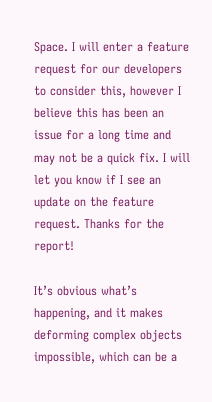Space. I will enter a feature request for our developers to consider this, however I believe this has been an issue for a long time and may not be a quick fix. I will let you know if I see an update on the feature request. Thanks for the report!

It’s obvious what’s happening, and it makes deforming complex objects impossible, which can be a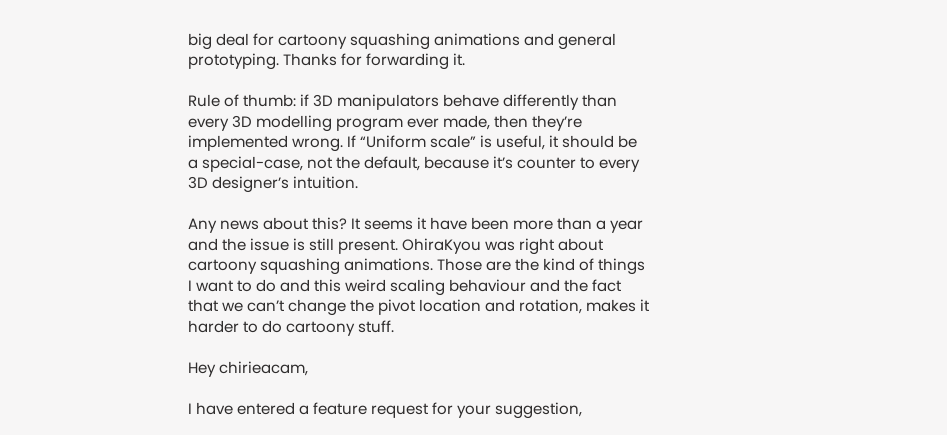big deal for cartoony squashing animations and general prototyping. Thanks for forwarding it.

Rule of thumb: if 3D manipulators behave differently than every 3D modelling program ever made, then they’re implemented wrong. If “Uniform scale” is useful, it should be a special-case, not the default, because it’s counter to every 3D designer’s intuition.

Any news about this? It seems it have been more than a year and the issue is still present. OhiraKyou was right about cartoony squashing animations. Those are the kind of things I want to do and this weird scaling behaviour and the fact that we can’t change the pivot location and rotation, makes it harder to do cartoony stuff.

Hey chirieacam,

I have entered a feature request for your suggestion,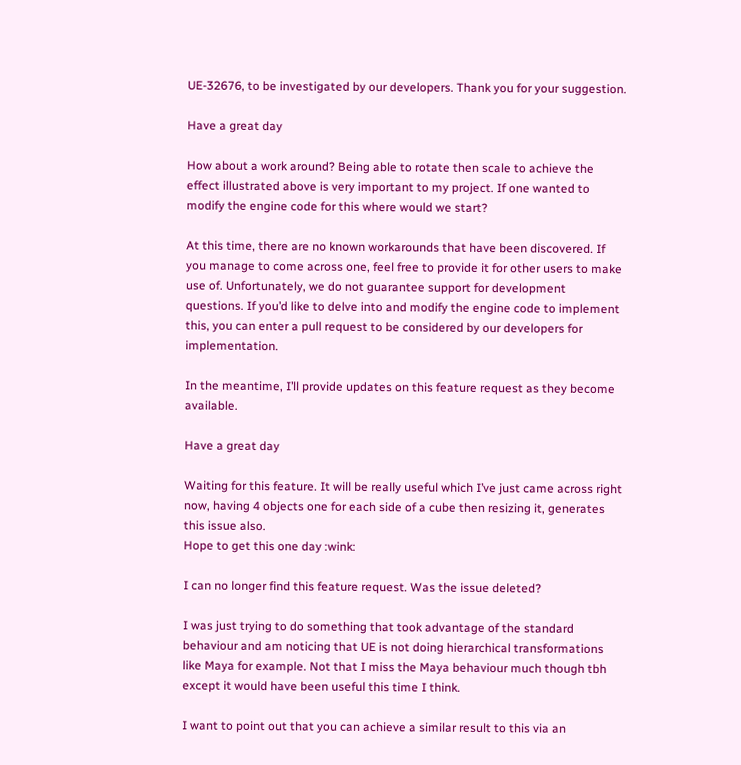UE-32676, to be investigated by our developers. Thank you for your suggestion.

Have a great day

How about a work around? Being able to rotate then scale to achieve the effect illustrated above is very important to my project. If one wanted to modify the engine code for this where would we start?

At this time, there are no known workarounds that have been discovered. If you manage to come across one, feel free to provide it for other users to make use of. Unfortunately, we do not guarantee support for development questions. If you’d like to delve into and modify the engine code to implement this, you can enter a pull request to be considered by our developers for implementation.

In the meantime, I’ll provide updates on this feature request as they become available.

Have a great day

Waiting for this feature. It will be really useful which I’ve just came across right now, having 4 objects one for each side of a cube then resizing it, generates this issue also.
Hope to get this one day :wink:

I can no longer find this feature request. Was the issue deleted?

I was just trying to do something that took advantage of the standard behaviour and am noticing that UE is not doing hierarchical transformations like Maya for example. Not that I miss the Maya behaviour much though tbh except it would have been useful this time I think.

I want to point out that you can achieve a similar result to this via an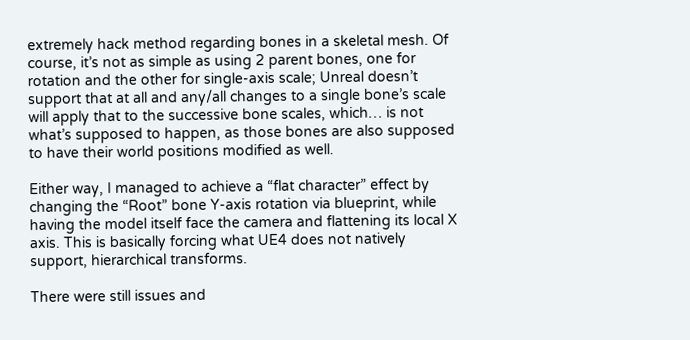extremely hack method regarding bones in a skeletal mesh. Of course, it’s not as simple as using 2 parent bones, one for rotation and the other for single-axis scale; Unreal doesn’t support that at all and any/all changes to a single bone’s scale will apply that to the successive bone scales, which… is not what’s supposed to happen, as those bones are also supposed to have their world positions modified as well.

Either way, I managed to achieve a “flat character” effect by changing the “Root” bone Y-axis rotation via blueprint, while having the model itself face the camera and flattening its local X axis. This is basically forcing what UE4 does not natively support, hierarchical transforms.

There were still issues and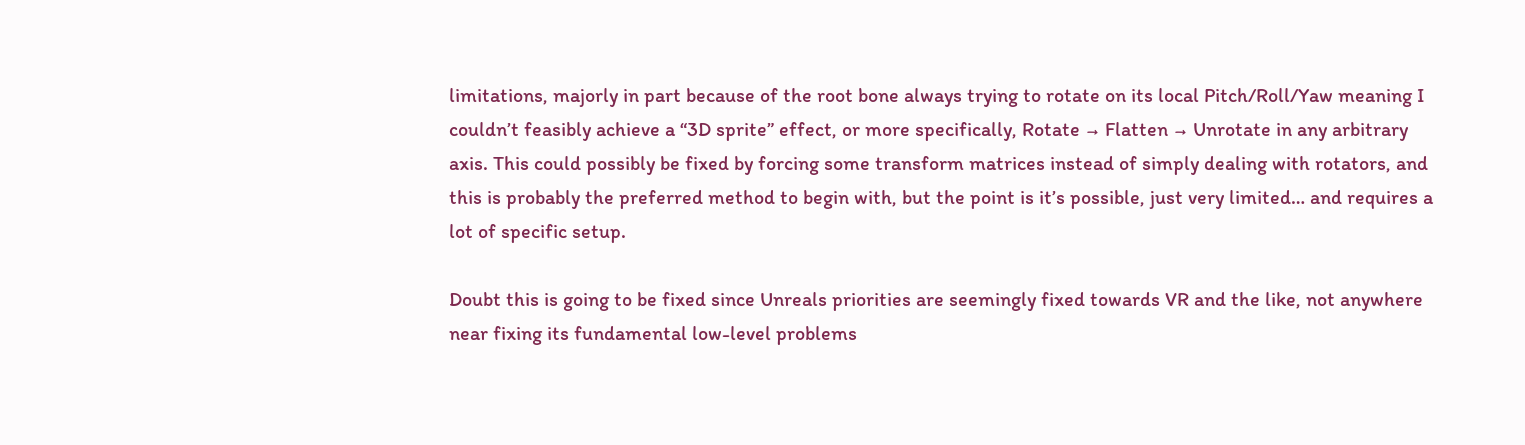limitations, majorly in part because of the root bone always trying to rotate on its local Pitch/Roll/Yaw meaning I couldn’t feasibly achieve a “3D sprite” effect, or more specifically, Rotate → Flatten → Unrotate in any arbitrary axis. This could possibly be fixed by forcing some transform matrices instead of simply dealing with rotators, and this is probably the preferred method to begin with, but the point is it’s possible, just very limited… and requires a lot of specific setup.

Doubt this is going to be fixed since Unreals priorities are seemingly fixed towards VR and the like, not anywhere near fixing its fundamental low-level problems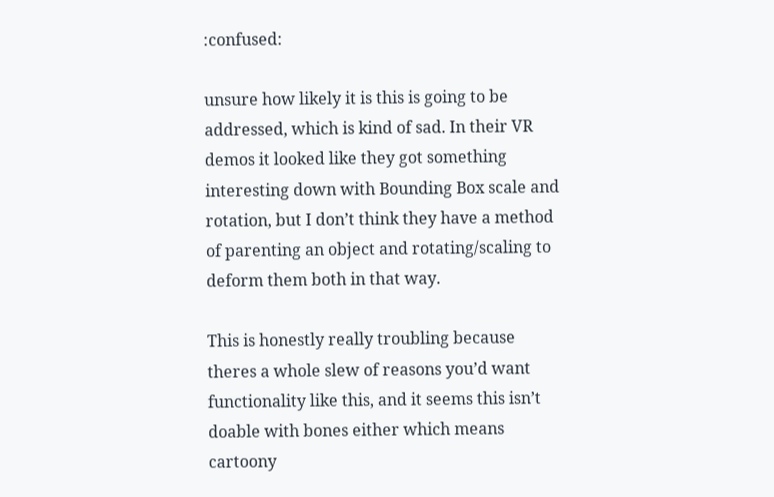:confused:

unsure how likely it is this is going to be addressed, which is kind of sad. In their VR demos it looked like they got something interesting down with Bounding Box scale and rotation, but I don’t think they have a method of parenting an object and rotating/scaling to deform them both in that way.

This is honestly really troubling because theres a whole slew of reasons you’d want functionality like this, and it seems this isn’t doable with bones either which means cartoony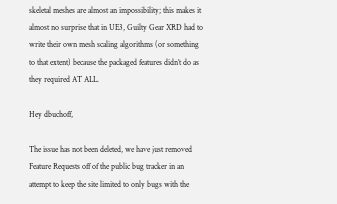skeletal meshes are almost an impossibility; this makes it almost no surprise that in UE3, Guilty Gear XRD had to write their own mesh scaling algorithms (or something to that extent) because the packaged features didn’t do as they required AT ALL.

Hey dbuchoff,

The issue has not been deleted, we have just removed Feature Requests off of the public bug tracker in an attempt to keep the site limited to only bugs with the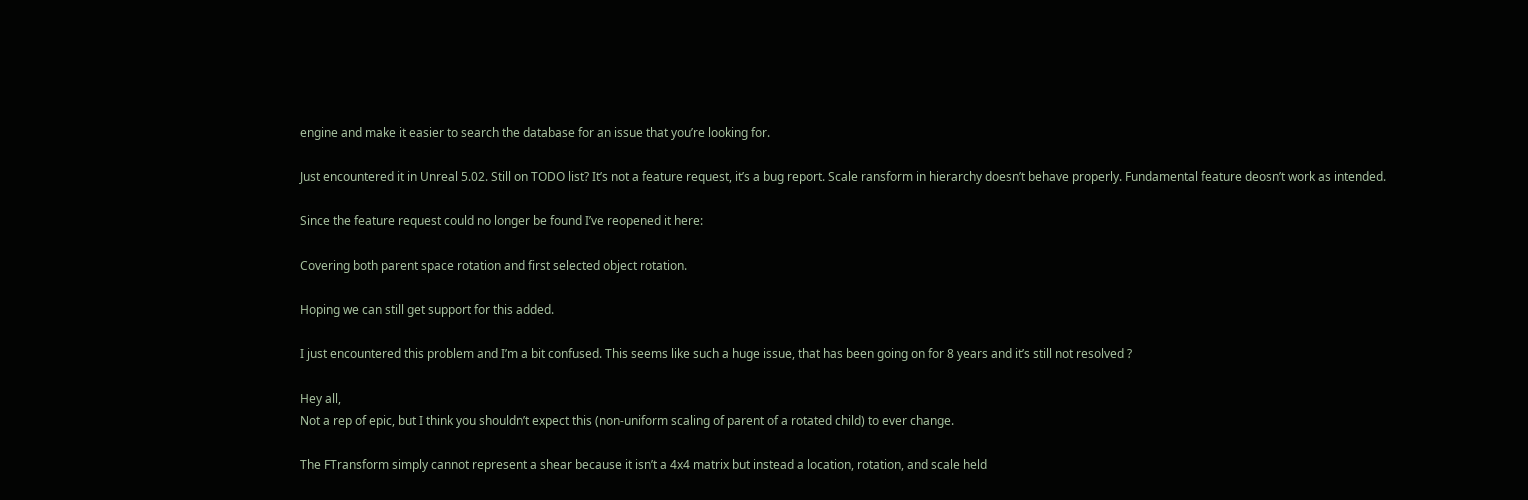engine and make it easier to search the database for an issue that you’re looking for.

Just encountered it in Unreal 5.02. Still on TODO list? It’s not a feature request, it’s a bug report. Scale ransform in hierarchy doesn’t behave properly. Fundamental feature deosn’t work as intended.

Since the feature request could no longer be found I’ve reopened it here:

Covering both parent space rotation and first selected object rotation.

Hoping we can still get support for this added.

I just encountered this problem and I’m a bit confused. This seems like such a huge issue, that has been going on for 8 years and it’s still not resolved ?

Hey all,
Not a rep of epic, but I think you shouldn’t expect this (non-uniform scaling of parent of a rotated child) to ever change.

The FTransform simply cannot represent a shear because it isn’t a 4x4 matrix but instead a location, rotation, and scale held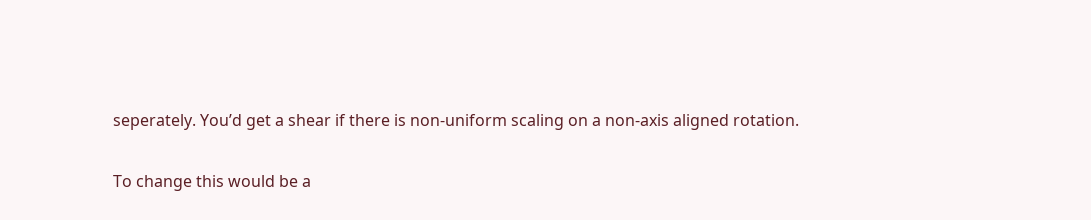seperately. You’d get a shear if there is non-uniform scaling on a non-axis aligned rotation.

To change this would be a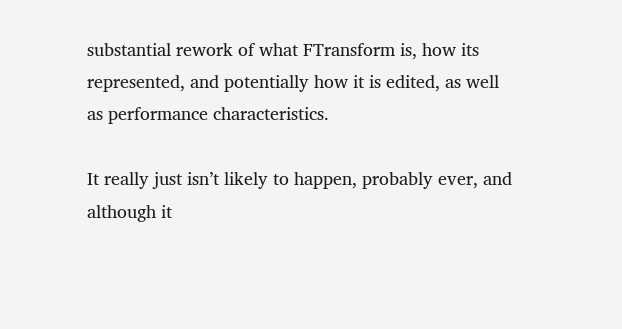substantial rework of what FTransform is, how its represented, and potentially how it is edited, as well as performance characteristics.

It really just isn’t likely to happen, probably ever, and although it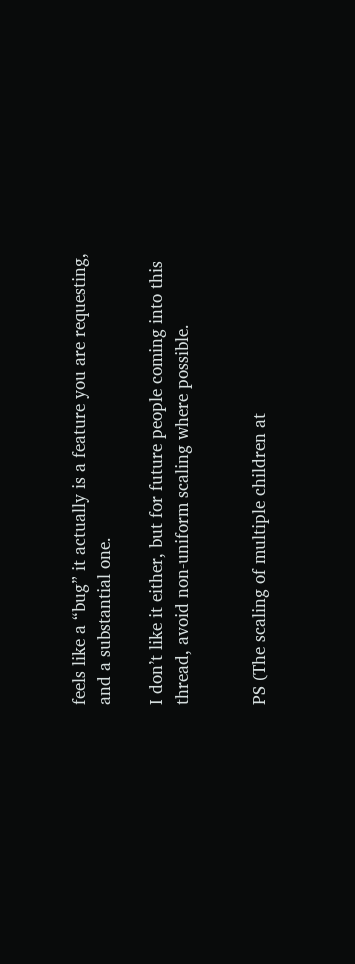feels like a “bug” it actually is a feature you are requesting, and a substantial one.

I don’t like it either, but for future people coming into this thread, avoid non-uniform scaling where possible.


PS (The scaling of multiple children at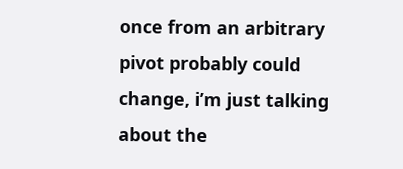once from an arbitrary pivot probably could change, i’m just talking about the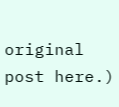original post here.)